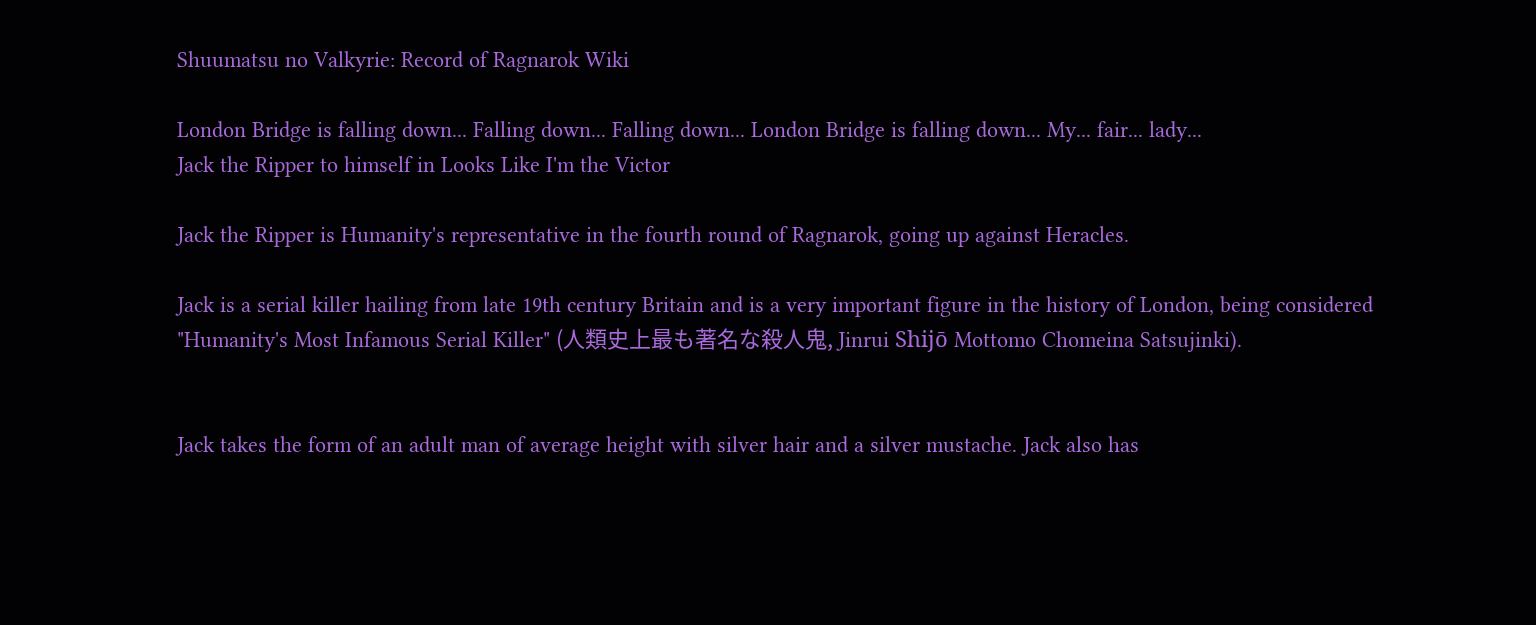Shuumatsu no Valkyrie: Record of Ragnarok Wiki

London Bridge is falling down... Falling down... Falling down... London Bridge is falling down... My... fair... lady...
Jack the Ripper to himself in Looks Like I'm the Victor

Jack the Ripper is Humanity's representative in the fourth round of Ragnarok, going up against Heracles.

Jack is a serial killer hailing from late 19th century Britain and is a very important figure in the history of London, being considered "Humanity's Most Infamous Serial Killer" (人類史上最も著名な殺人鬼, Jinrui Shijō Mottomo Chomeina Satsujinki).


Jack takes the form of an adult man of average height with silver hair and a silver mustache. Jack also has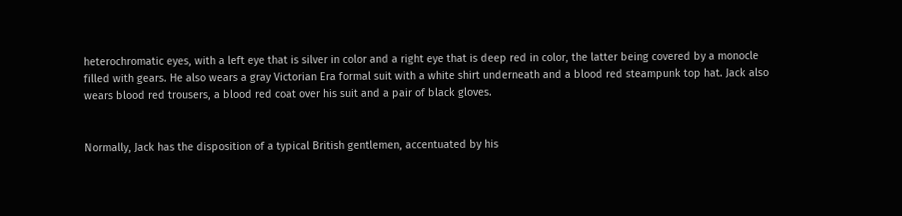heterochromatic eyes, with a left eye that is silver in color and a right eye that is deep red in color, the latter being covered by a monocle filled with gears. He also wears a gray Victorian Era formal suit with a white shirt underneath and a blood red steampunk top hat. Jack also wears blood red trousers, a blood red coat over his suit and a pair of black gloves.


Normally, Jack has the disposition of a typical British gentlemen, accentuated by his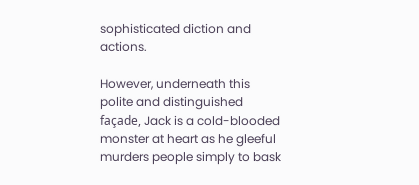sophisticated diction and actions.

However, underneath this polite and distinguished façade, Jack is a cold-blooded monster at heart as he gleeful murders people simply to bask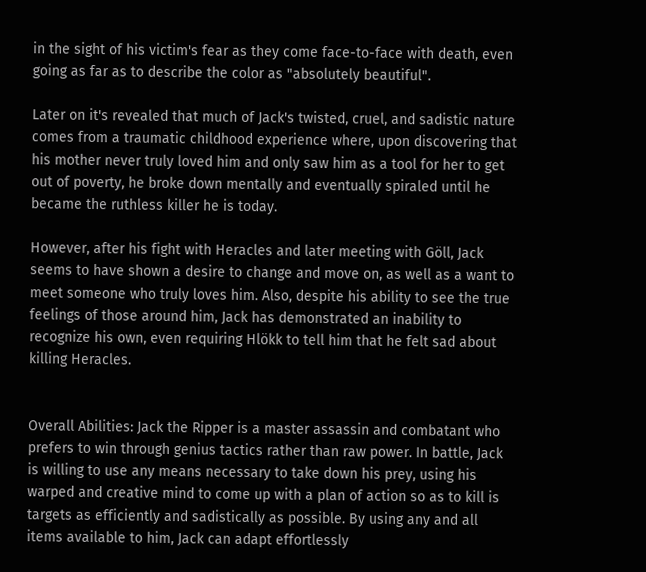in the sight of his victim's fear as they come face-to-face with death, even going as far as to describe the color as "absolutely beautiful".

Later on it's revealed that much of Jack's twisted, cruel, and sadistic nature comes from a traumatic childhood experience where, upon discovering that his mother never truly loved him and only saw him as a tool for her to get out of poverty, he broke down mentally and eventually spiraled until he became the ruthless killer he is today.

However, after his fight with Heracles and later meeting with Göll, Jack seems to have shown a desire to change and move on, as well as a want to meet someone who truly loves him. Also, despite his ability to see the true feelings of those around him, Jack has demonstrated an inability to recognize his own, even requiring Hlökk to tell him that he felt sad about killing Heracles.


Overall Abilities: Jack the Ripper is a master assassin and combatant who prefers to win through genius tactics rather than raw power. In battle, Jack is willing to use any means necessary to take down his prey, using his warped and creative mind to come up with a plan of action so as to kill is targets as efficiently and sadistically as possible. By using any and all items available to him, Jack can adapt effortlessly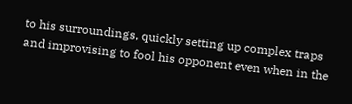to his surroundings, quickly setting up complex traps and improvising to fool his opponent even when in the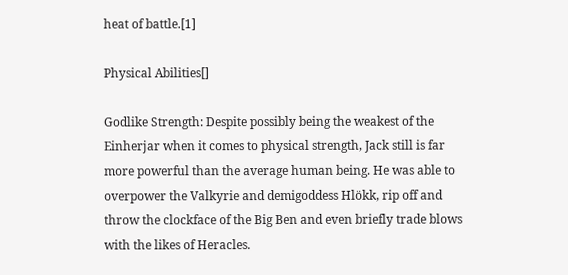heat of battle.[1]

Physical Abilities[]

Godlike Strength: Despite possibly being the weakest of the Einherjar when it comes to physical strength, Jack still is far more powerful than the average human being. He was able to overpower the Valkyrie and demigoddess Hlökk, rip off and throw the clockface of the Big Ben and even briefly trade blows with the likes of Heracles.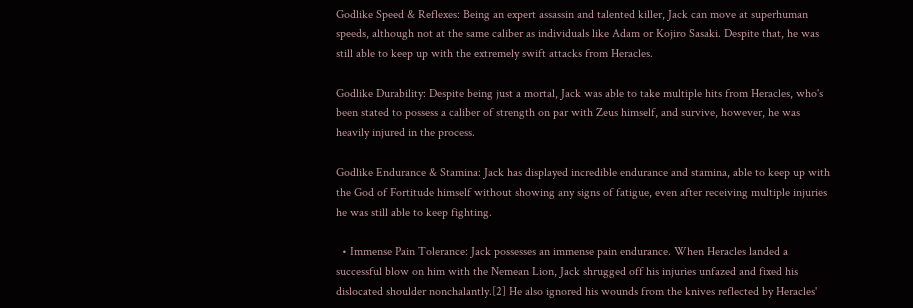Godlike Speed & Reflexes: Being an expert assassin and talented killer, Jack can move at superhuman speeds, although not at the same caliber as individuals like Adam or Kojiro Sasaki. Despite that, he was still able to keep up with the extremely swift attacks from Heracles.

Godlike Durability: Despite being just a mortal, Jack was able to take multiple hits from Heracles, who's been stated to possess a caliber of strength on par with Zeus himself, and survive, however, he was heavily injured in the process.

Godlike Endurance & Stamina: Jack has displayed incredible endurance and stamina, able to keep up with the God of Fortitude himself without showing any signs of fatigue, even after receiving multiple injuries he was still able to keep fighting.

  • Immense Pain Tolerance: Jack possesses an immense pain endurance. When Heracles landed a successful blow on him with the Nemean Lion, Jack shrugged off his injuries unfazed and fixed his dislocated shoulder nonchalantly.[2] He also ignored his wounds from the knives reflected by Heracles'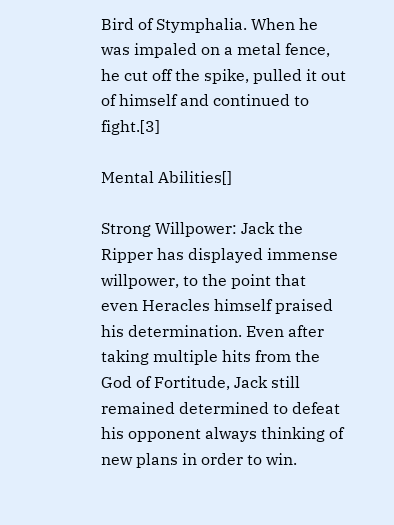Bird of Stymphalia. When he was impaled on a metal fence, he cut off the spike, pulled it out of himself and continued to fight.[3]

Mental Abilities[]

Strong Willpower: Jack the Ripper has displayed immense willpower, to the point that even Heracles himself praised his determination. Even after taking multiple hits from the God of Fortitude, Jack still remained determined to defeat his opponent always thinking of new plans in order to win.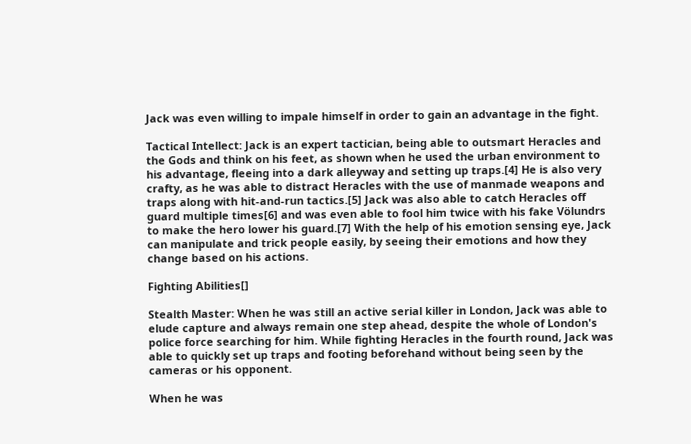Jack was even willing to impale himself in order to gain an advantage in the fight.

Tactical Intellect: Jack is an expert tactician, being able to outsmart Heracles and the Gods and think on his feet, as shown when he used the urban environment to his advantage, fleeing into a dark alleyway and setting up traps.[4] He is also very crafty, as he was able to distract Heracles with the use of manmade weapons and traps along with hit-and-run tactics.[5] Jack was also able to catch Heracles off guard multiple times[6] and was even able to fool him twice with his fake Völundrs to make the hero lower his guard.[7] With the help of his emotion sensing eye, Jack can manipulate and trick people easily, by seeing their emotions and how they change based on his actions.

Fighting Abilities[]

Stealth Master: When he was still an active serial killer in London, Jack was able to elude capture and always remain one step ahead, despite the whole of London's police force searching for him. While fighting Heracles in the fourth round, Jack was able to quickly set up traps and footing beforehand without being seen by the cameras or his opponent.

When he was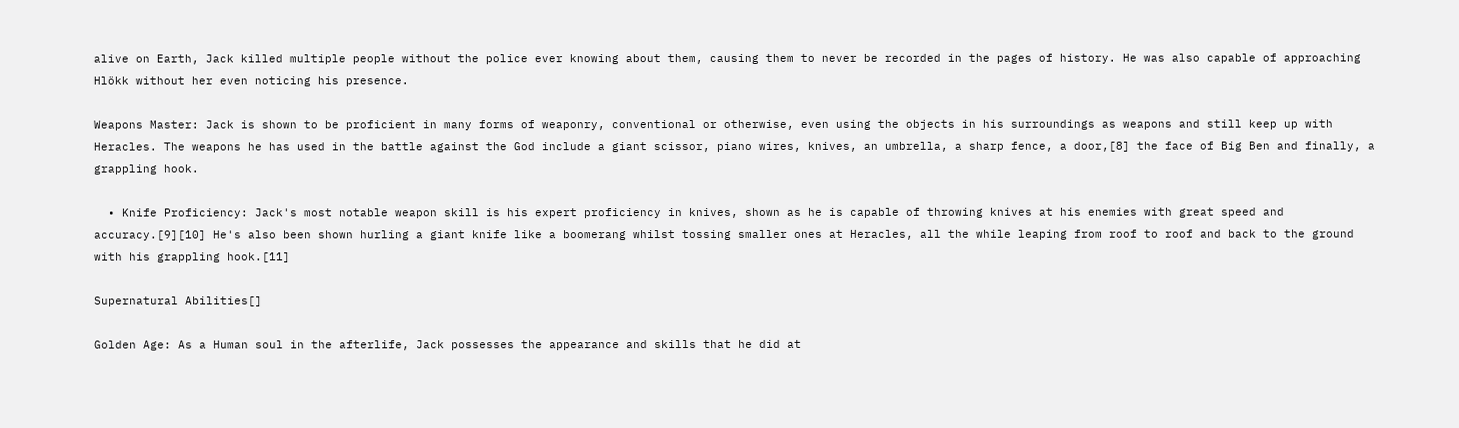alive on Earth, Jack killed multiple people without the police ever knowing about them, causing them to never be recorded in the pages of history. He was also capable of approaching Hlökk without her even noticing his presence.

Weapons Master: Jack is shown to be proficient in many forms of weaponry, conventional or otherwise, even using the objects in his surroundings as weapons and still keep up with Heracles. The weapons he has used in the battle against the God include a giant scissor, piano wires, knives, an umbrella, a sharp fence, a door,[8] the face of Big Ben and finally, a grappling hook.

  • Knife Proficiency: Jack's most notable weapon skill is his expert proficiency in knives, shown as he is capable of throwing knives at his enemies with great speed and accuracy.[9][10] He's also been shown hurling a giant knife like a boomerang whilst tossing smaller ones at Heracles, all the while leaping from roof to roof and back to the ground with his grappling hook.[11]

Supernatural Abilities[]

Golden Age: As a Human soul in the afterlife, Jack possesses the appearance and skills that he did at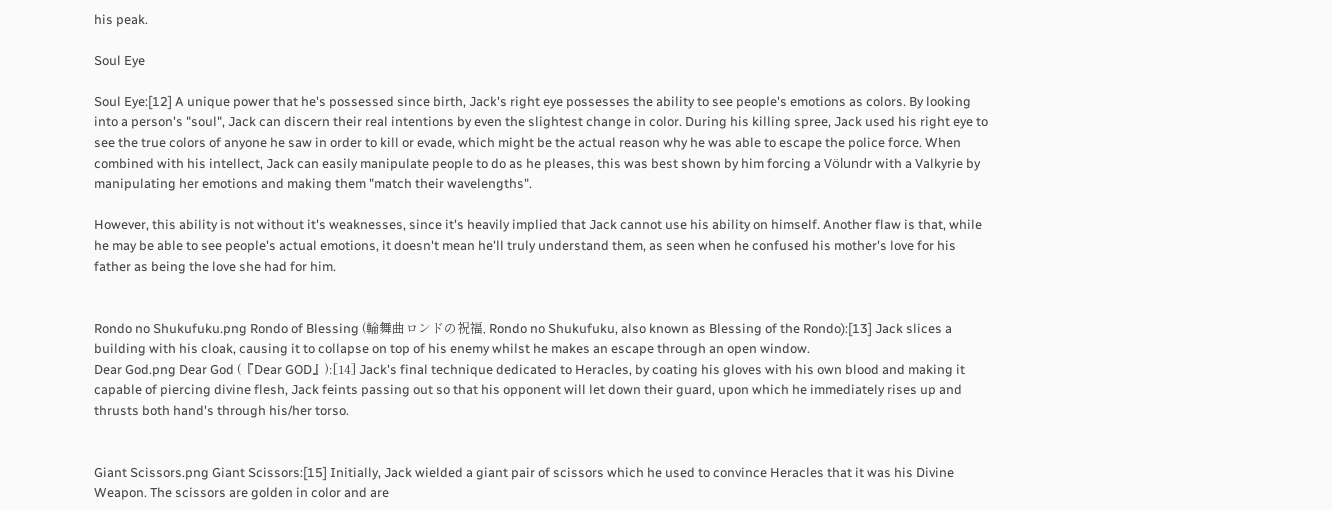his peak.

Soul Eye

Soul Eye:[12] A unique power that he's possessed since birth, Jack's right eye possesses the ability to see people's emotions as colors. By looking into a person's "soul", Jack can discern their real intentions by even the slightest change in color. During his killing spree, Jack used his right eye to see the true colors of anyone he saw in order to kill or evade, which might be the actual reason why he was able to escape the police force. When combined with his intellect, Jack can easily manipulate people to do as he pleases, this was best shown by him forcing a Völundr with a Valkyrie by manipulating her emotions and making them "match their wavelengths".

However, this ability is not without it's weaknesses, since it's heavily implied that Jack cannot use his ability on himself. Another flaw is that, while he may be able to see people's actual emotions, it doesn't mean he'll truly understand them, as seen when he confused his mother's love for his father as being the love she had for him.


Rondo no Shukufuku.png Rondo of Blessing (輪舞曲ロンドの祝福, Rondo no Shukufuku, also known as Blessing of the Rondo):[13] Jack slices a building with his cloak, causing it to collapse on top of his enemy whilst he makes an escape through an open window.
Dear God.png Dear God (『Dear GOD』):[14] Jack's final technique dedicated to Heracles, by coating his gloves with his own blood and making it capable of piercing divine flesh, Jack feints passing out so that his opponent will let down their guard, upon which he immediately rises up and thrusts both hand's through his/her torso.


Giant Scissors.png Giant Scissors:[15] Initially, Jack wielded a giant pair of scissors which he used to convince Heracles that it was his Divine Weapon. The scissors are golden in color and are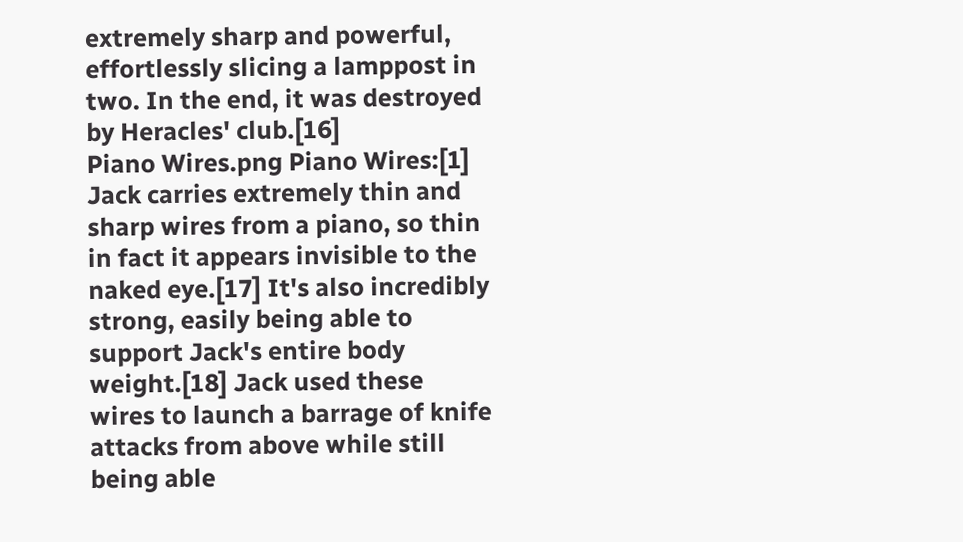extremely sharp and powerful, effortlessly slicing a lamppost in two. In the end, it was destroyed by Heracles' club.[16]
Piano Wires.png Piano Wires:[1] Jack carries extremely thin and sharp wires from a piano, so thin in fact it appears invisible to the naked eye.[17] It's also incredibly strong, easily being able to support Jack's entire body weight.[18] Jack used these wires to launch a barrage of knife attacks from above while still being able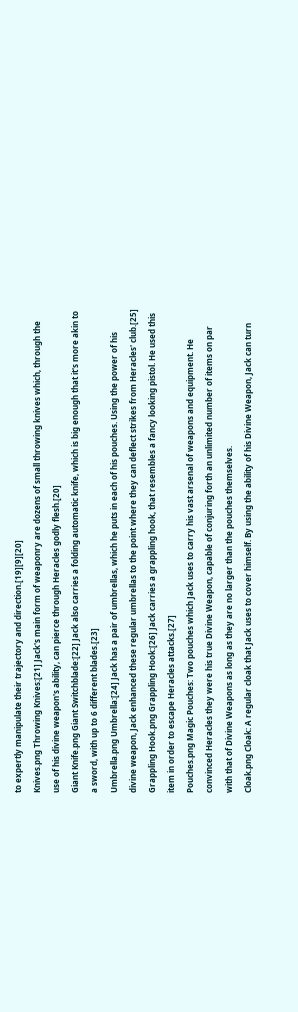to expertly manipulate their trajectory and direction.[19][9][20]
Knives.png Throwing Knives:[21] Jack's main form of weaponry are dozens of small throwing knives which, through the use of his divine weapon's ability, can pierce through Heracles godly flesh.[20]
Giant Knife.png Giant Switchblade:[22] Jack also carries a folding automatic knife, which is big enough that it's more akin to a sword, with up to 6 different blades.[23]
Umbrella.png Umbrella:[24] Jack has a pair of umbrellas, which he puts in each of his pouches. Using the power of his divine weapon, Jack enhanced these regular umbrellas to the point where they can deflect strikes from Heracles' club.[25]
Grappling Hook.png Grappling Hook:[26] Jack carries a grappling hook, that resembles a fancy looking pistol. He used this item in order to escape Heracles attacks.[27]
Pouches.png Magic Pouches: Two pouches which Jack uses to carry his vast arsenal of weapons and equipment. He convinced Heracles they were his true Divine Weapon, capable of conjuring forth an unlimited number of items on par with that of Divine Weapons as long as they are no larger than the pouches themselves.
Cloak.png Cloak: A regular cloak that Jack uses to cover himself. By using the ability of his Divine Weapon, Jack can turn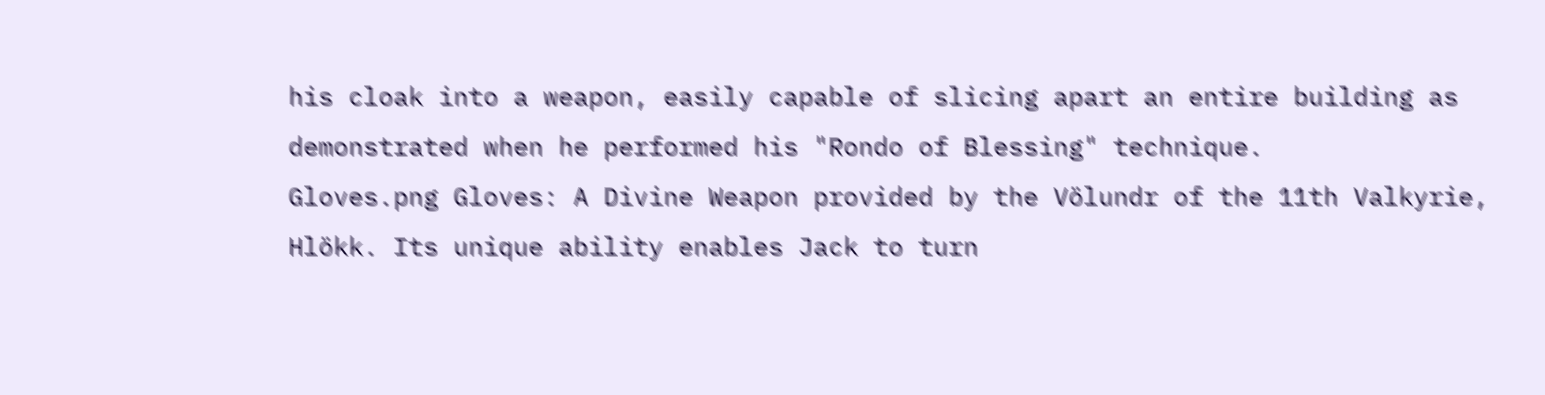his cloak into a weapon, easily capable of slicing apart an entire building as demonstrated when he performed his "Rondo of Blessing" technique.
Gloves.png Gloves: A Divine Weapon provided by the Völundr of the 11th Valkyrie, Hlökk. Its unique ability enables Jack to turn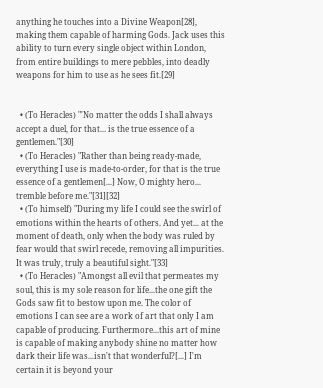anything he touches into a Divine Weapon[28], making them capable of harming Gods. Jack uses this ability to turn every single object within London, from entire buildings to mere pebbles, into deadly weapons for him to use as he sees fit.[29]


  • (To Heracles) "'No matter the odds I shall always accept a duel, for that... is the true essence of a gentlemen."[30]
  • (To Heracles) "Rather than being ready-made, everything I use is made-to-order, for that is the true essence of a gentlemen[...] Now, O mighty hero... tremble before me."[31][32]
  • (To himself) "During my life I could see the swirl of emotions within the hearts of others. And yet... at the moment of death, only when the body was ruled by fear would that swirl recede, removing all impurities. It was truly, truly a beautiful sight."[33]
  • (To Heracles) "Amongst all evil that permeates my soul, this is my sole reason for life...the one gift the Gods saw fit to bestow upon me. The color of emotions I can see are a work of art that only I am capable of producing. Furthermore...this art of mine is capable of making anybody shine no matter how dark their life was...isn't that wonderful?[...] I'm certain it is beyond your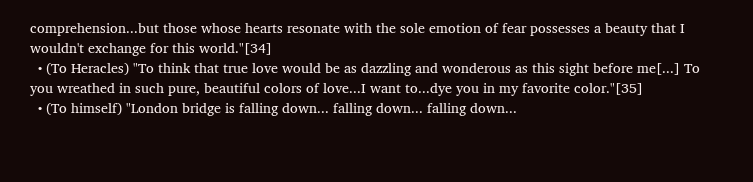comprehension...but those whose hearts resonate with the sole emotion of fear possesses a beauty that I wouldn't exchange for this world."[34]
  • (To Heracles) "To think that true love would be as dazzling and wonderous as this sight before me[...] To you wreathed in such pure, beautiful colors of love...I want to...dye you in my favorite color."[35]
  • (To himself) "London bridge is falling down... falling down... falling down...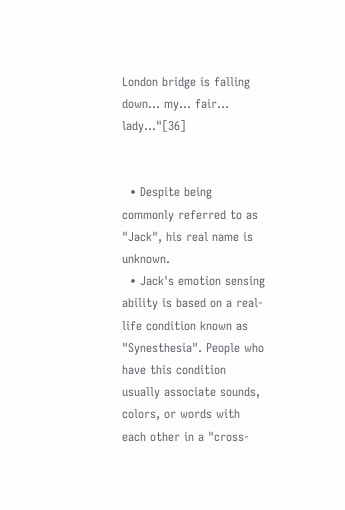London bridge is falling down... my... fair... lady..."[36]


  • Despite being commonly referred to as "Jack", his real name is unknown.
  • Jack's emotion sensing ability is based on a real-life condition known as "Synesthesia". People who have this condition usually associate sounds, colors, or words with each other in a "cross-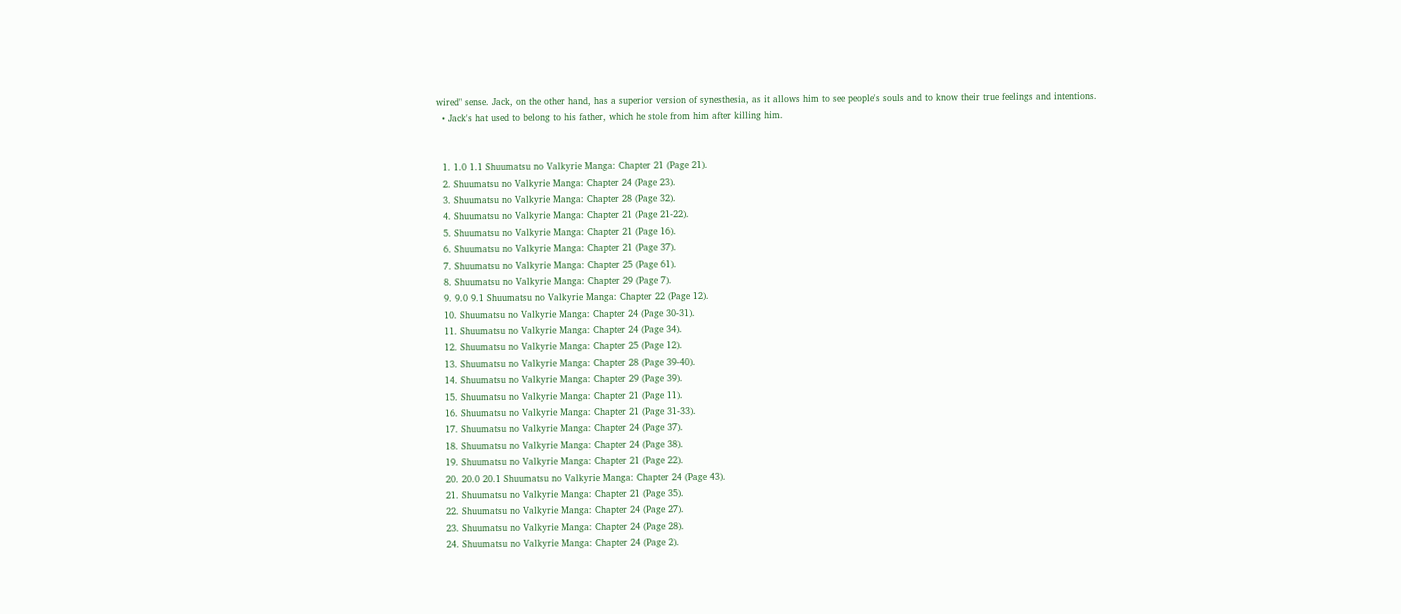wired" sense. Jack, on the other hand, has a superior version of synesthesia, as it allows him to see people's souls and to know their true feelings and intentions.
  • Jack's hat used to belong to his father, which he stole from him after killing him.


  1. 1.0 1.1 Shuumatsu no Valkyrie Manga: Chapter 21 (Page 21).
  2. Shuumatsu no Valkyrie Manga: Chapter 24 (Page 23).
  3. Shuumatsu no Valkyrie Manga: Chapter 28 (Page 32).
  4. Shuumatsu no Valkyrie Manga: Chapter 21 (Page 21-22).
  5. Shuumatsu no Valkyrie Manga: Chapter 21 (Page 16).
  6. Shuumatsu no Valkyrie Manga: Chapter 21 (Page 37).
  7. Shuumatsu no Valkyrie Manga: Chapter 25 (Page 61).
  8. Shuumatsu no Valkyrie Manga: Chapter 29 (Page 7).
  9. 9.0 9.1 Shuumatsu no Valkyrie Manga: Chapter 22 (Page 12).
  10. Shuumatsu no Valkyrie Manga: Chapter 24 (Page 30-31).
  11. Shuumatsu no Valkyrie Manga: Chapter 24 (Page 34).
  12. Shuumatsu no Valkyrie Manga: Chapter 25 (Page 12).
  13. Shuumatsu no Valkyrie Manga: Chapter 28 (Page 39-40).
  14. Shuumatsu no Valkyrie Manga: Chapter 29 (Page 39).
  15. Shuumatsu no Valkyrie Manga: Chapter 21 (Page 11).
  16. Shuumatsu no Valkyrie Manga: Chapter 21 (Page 31-33).
  17. Shuumatsu no Valkyrie Manga: Chapter 24 (Page 37).
  18. Shuumatsu no Valkyrie Manga: Chapter 24 (Page 38).
  19. Shuumatsu no Valkyrie Manga: Chapter 21 (Page 22).
  20. 20.0 20.1 Shuumatsu no Valkyrie Manga: Chapter 24 (Page 43).
  21. Shuumatsu no Valkyrie Manga: Chapter 21 (Page 35).
  22. Shuumatsu no Valkyrie Manga: Chapter 24 (Page 27).
  23. Shuumatsu no Valkyrie Manga: Chapter 24 (Page 28).
  24. Shuumatsu no Valkyrie Manga: Chapter 24 (Page 2).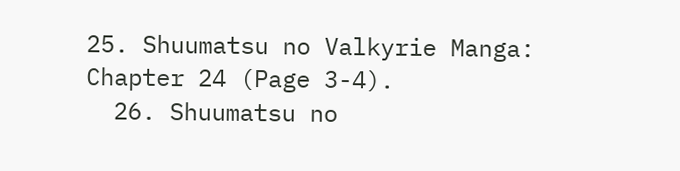25. Shuumatsu no Valkyrie Manga: Chapter 24 (Page 3-4).
  26. Shuumatsu no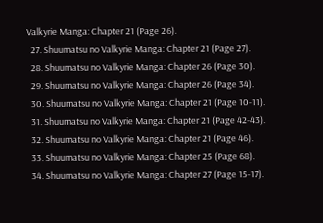Valkyrie Manga: Chapter 21 (Page 26).
  27. Shuumatsu no Valkyrie Manga: Chapter 21 (Page 27).
  28. Shuumatsu no Valkyrie Manga: Chapter 26 (Page 30).
  29. Shuumatsu no Valkyrie Manga: Chapter 26 (Page 34).
  30. Shuumatsu no Valkyrie Manga: Chapter 21 (Page 10-11).
  31. Shuumatsu no Valkyrie Manga: Chapter 21 (Page 42-43).
  32. Shuumatsu no Valkyrie Manga: Chapter 21 (Page 46).
  33. Shuumatsu no Valkyrie Manga: Chapter 25 (Page 68).
  34. Shuumatsu no Valkyrie Manga: Chapter 27 (Page 15-17).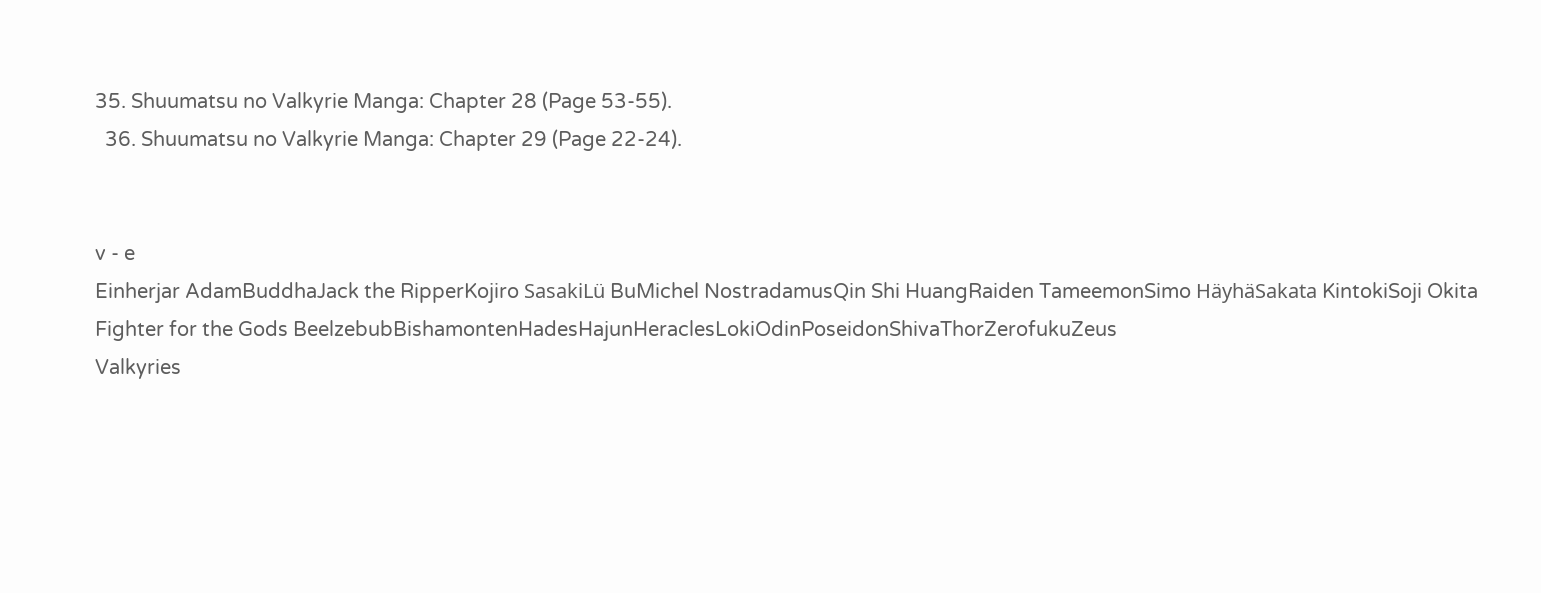35. Shuumatsu no Valkyrie Manga: Chapter 28 (Page 53-55).
  36. Shuumatsu no Valkyrie Manga: Chapter 29 (Page 22-24).


v - e
Einherjar AdamBuddhaJack the RipperKojiro SasakiLü BuMichel NostradamusQin Shi HuangRaiden TameemonSimo HäyhäSakata KintokiSoji Okita
Fighter for the Gods BeelzebubBishamontenHadesHajunHeraclesLokiOdinPoseidonShivaThorZerofukuZeus
Valkyries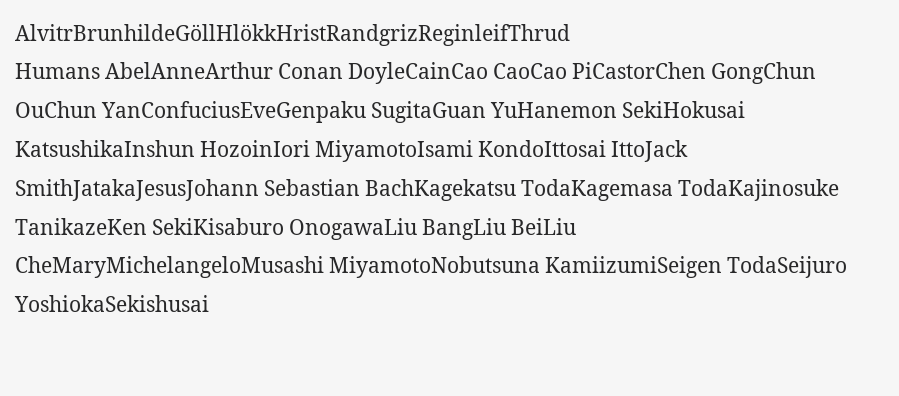AlvitrBrunhildeGöllHlökkHristRandgrizReginleifThrud
Humans AbelAnneArthur Conan DoyleCainCao CaoCao PiCastorChen GongChun OuChun YanConfuciusEveGenpaku SugitaGuan YuHanemon SekiHokusai KatsushikaInshun HozoinIori MiyamotoIsami KondoIttosai IttoJack SmithJatakaJesusJohann Sebastian BachKagekatsu TodaKagemasa TodaKajinosuke TanikazeKen SekiKisaburo OnogawaLiu BangLiu BeiLiu CheMaryMichelangeloMusashi MiyamotoNobutsuna KamiizumiSeigen TodaSeijuro YoshiokaSekishusai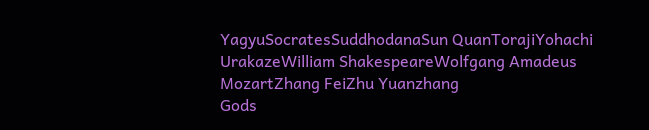YagyuSocratesSuddhodanaSun QuanTorajiYohachi UrakazeWilliam ShakespeareWolfgang Amadeus MozartZhang FeiZhu Yuanzhang
Gods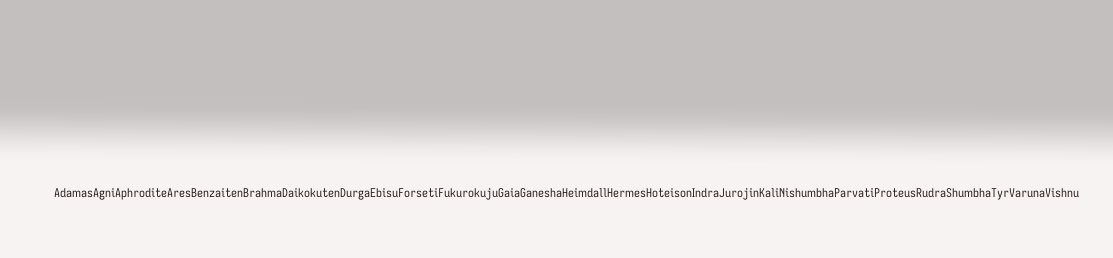AdamasAgniAphroditeAresBenzaitenBrahmaDaikokutenDurgaEbisuForsetiFukurokujuGaiaGaneshaHeimdallHermesHoteisonIndraJurojinKaliNishumbhaParvatiProteusRudraShumbhaTyrVarunaVishnu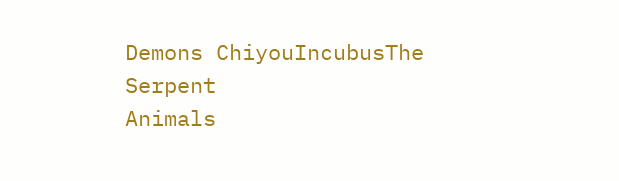Demons ChiyouIncubusThe Serpent
Animals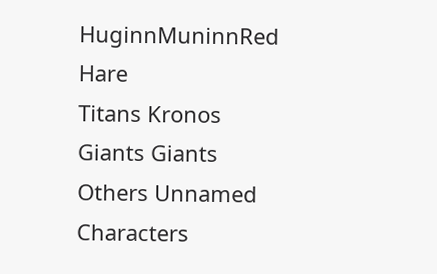HuginnMuninnRed Hare
Titans Kronos
Giants Giants
Others Unnamed Characters